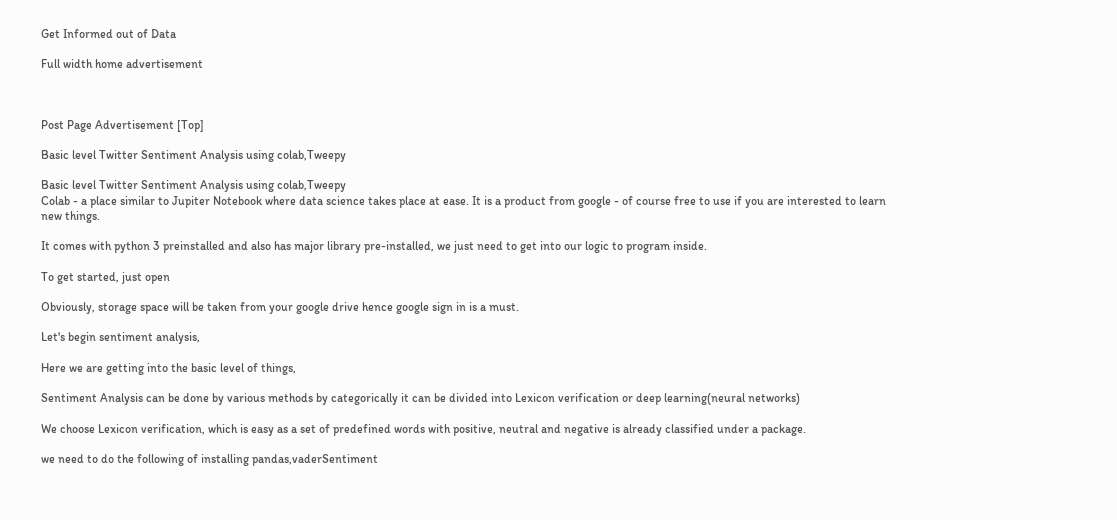Get Informed out of Data

Full width home advertisement



Post Page Advertisement [Top]

Basic level Twitter Sentiment Analysis using colab,Tweepy

Basic level Twitter Sentiment Analysis using colab,Tweepy
Colab - a place similar to Jupiter Notebook where data science takes place at ease. It is a product from google - of course free to use if you are interested to learn new things.

It comes with python 3 preinstalled and also has major library pre-installed, we just need to get into our logic to program inside.

To get started, just open

Obviously, storage space will be taken from your google drive hence google sign in is a must.

Let's begin sentiment analysis,

Here we are getting into the basic level of things,

Sentiment Analysis can be done by various methods by categorically it can be divided into Lexicon verification or deep learning(neural networks)

We choose Lexicon verification, which is easy as a set of predefined words with positive, neutral and negative is already classified under a package.

we need to do the following of installing pandas,vaderSentiment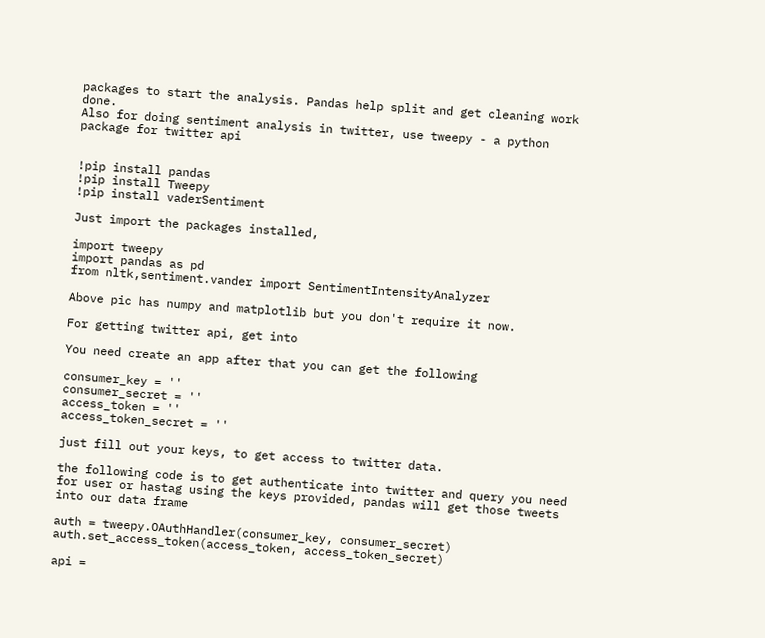packages to start the analysis. Pandas help split and get cleaning work done.
Also for doing sentiment analysis in twitter, use tweepy - a python package for twitter api


!pip install pandas
!pip install Tweepy
!pip install vaderSentiment

Just import the packages installed,

import tweepy
import pandas as pd
from nltk,sentiment.vander import SentimentIntensityAnalyzer

Above pic has numpy and matplotlib but you don't require it now.

For getting twitter api, get into

You need create an app after that you can get the following

consumer_key = ''
consumer_secret = ''
access_token = ''
access_token_secret = ''

just fill out your keys, to get access to twitter data.

the following code is to get authenticate into twitter and query you need for user or hastag using the keys provided, pandas will get those tweets into our data frame

auth = tweepy.OAuthHandler(consumer_key, consumer_secret)
auth.set_access_token(access_token, access_token_secret)

api =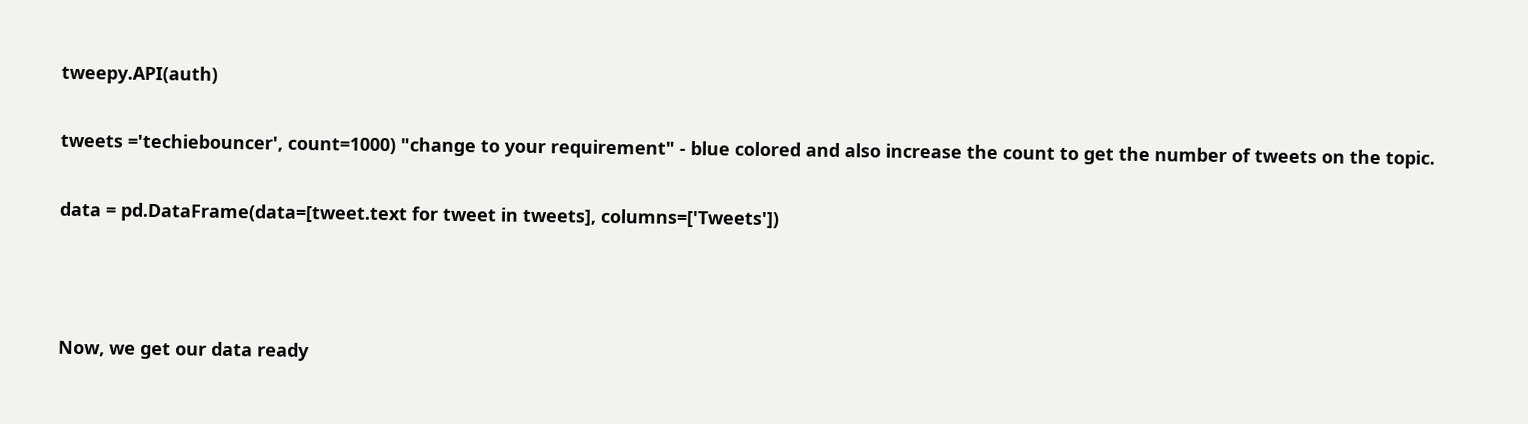tweepy.API(auth)

tweets ='techiebouncer', count=1000) "change to your requirement" - blue colored and also increase the count to get the number of tweets on the topic.

data = pd.DataFrame(data=[tweet.text for tweet in tweets], columns=['Tweets'])



Now, we get our data ready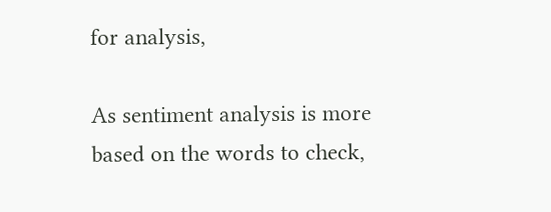for analysis,

As sentiment analysis is more based on the words to check,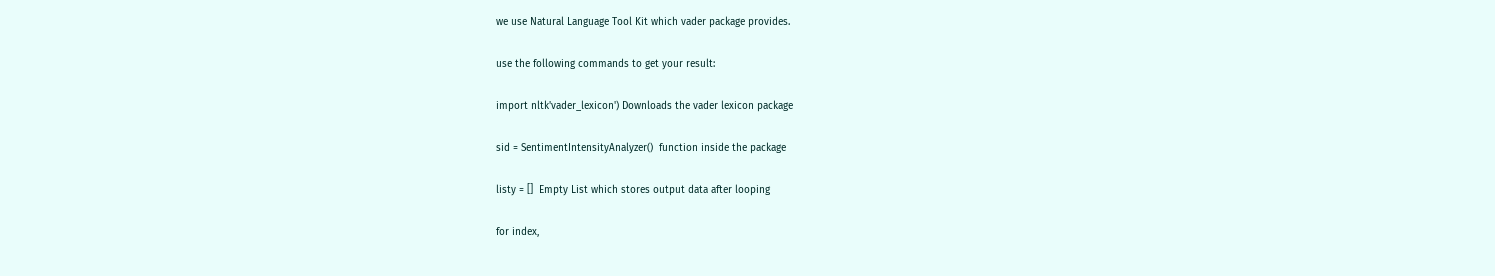we use Natural Language Tool Kit which vader package provides.

use the following commands to get your result:

import nltk'vader_lexicon') Downloads the vader lexicon package

sid = SentimentIntensityAnalyzer()  function inside the package

listy = []  Empty List which stores output data after looping

for index,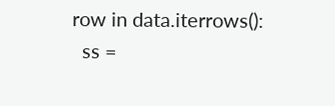row in data.iterrows():
  ss =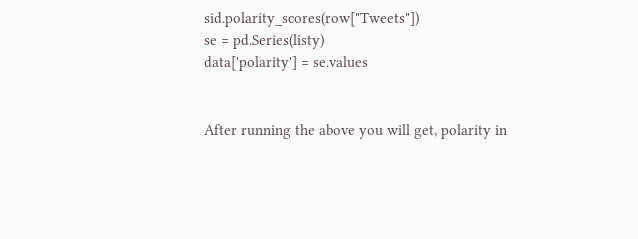sid.polarity_scores(row["Tweets"])
se = pd.Series(listy)
data['polarity'] = se.values


After running the above you will get, polarity in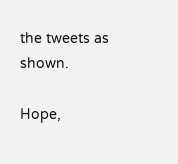the tweets as shown.

Hope,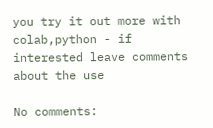you try it out more with colab,python - if interested leave comments about the use

No comments: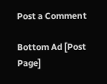Post a Comment

Bottom Ad [Post Page]